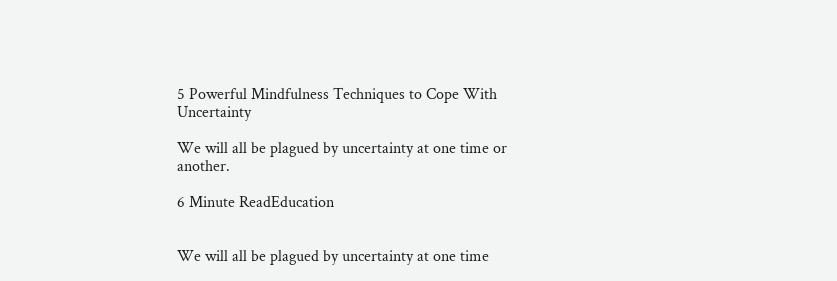5 Powerful Mindfulness Techniques to Cope With Uncertainty

We will all be plagued by uncertainty at one time or another.

6 Minute ReadEducation


We will all be plagued by uncertainty at one time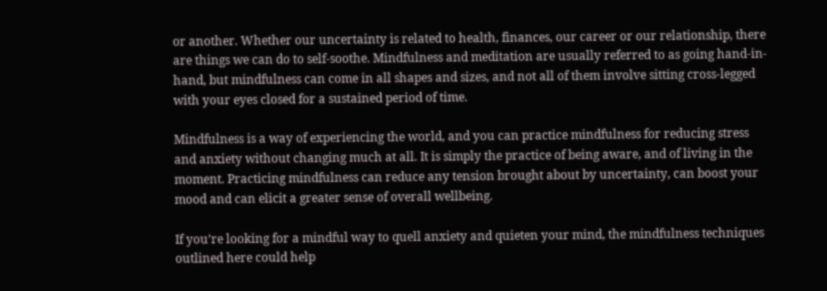or another. Whether our uncertainty is related to health, finances, our career or our relationship, there are things we can do to self-soothe. Mindfulness and meditation are usually referred to as going hand-in-hand, but mindfulness can come in all shapes and sizes, and not all of them involve sitting cross-legged with your eyes closed for a sustained period of time.

Mindfulness is a way of experiencing the world, and you can practice mindfulness for reducing stress and anxiety without changing much at all. It is simply the practice of being aware, and of living in the moment. Practicing mindfulness can reduce any tension brought about by uncertainty, can boost your mood and can elicit a greater sense of overall wellbeing.

If you’re looking for a mindful way to quell anxiety and quieten your mind, the mindfulness techniques outlined here could help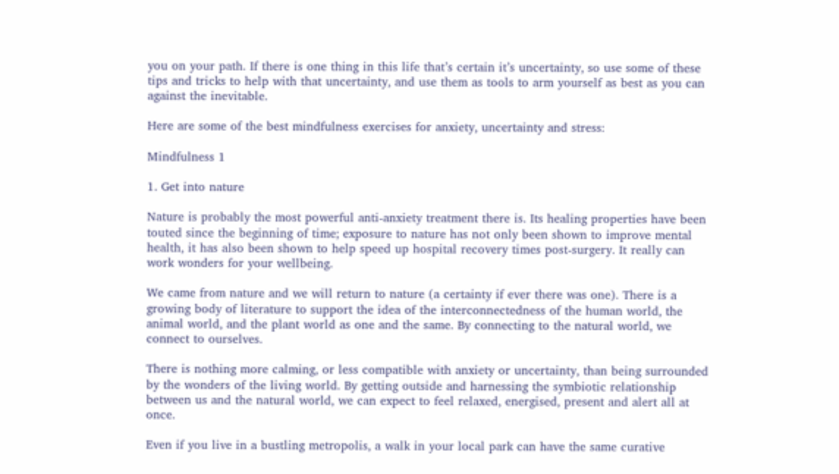you on your path. If there is one thing in this life that’s certain it’s uncertainty, so use some of these tips and tricks to help with that uncertainty, and use them as tools to arm yourself as best as you can against the inevitable.

Here are some of the best mindfulness exercises for anxiety, uncertainty and stress:

Mindfulness 1

1. Get into nature

Nature is probably the most powerful anti-anxiety treatment there is. Its healing properties have been touted since the beginning of time; exposure to nature has not only been shown to improve mental health, it has also been shown to help speed up hospital recovery times post-surgery. It really can work wonders for your wellbeing.

We came from nature and we will return to nature (a certainty if ever there was one). There is a growing body of literature to support the idea of the interconnectedness of the human world, the animal world, and the plant world as one and the same. By connecting to the natural world, we connect to ourselves.

There is nothing more calming, or less compatible with anxiety or uncertainty, than being surrounded by the wonders of the living world. By getting outside and harnessing the symbiotic relationship between us and the natural world, we can expect to feel relaxed, energised, present and alert all at once.

Even if you live in a bustling metropolis, a walk in your local park can have the same curative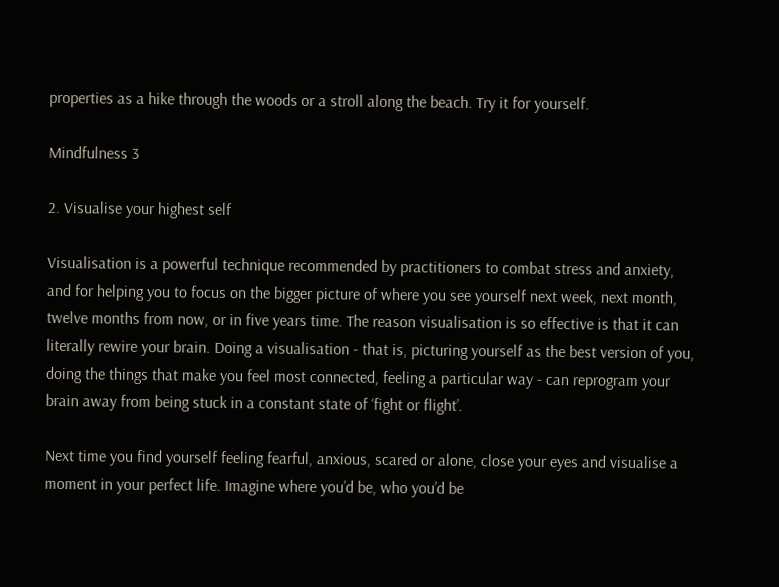properties as a hike through the woods or a stroll along the beach. Try it for yourself.

Mindfulness 3

2. Visualise your highest self

Visualisation is a powerful technique recommended by practitioners to combat stress and anxiety, and for helping you to focus on the bigger picture of where you see yourself next week, next month, twelve months from now, or in five years time. The reason visualisation is so effective is that it can literally rewire your brain. Doing a visualisation - that is, picturing yourself as the best version of you, doing the things that make you feel most connected, feeling a particular way - can reprogram your brain away from being stuck in a constant state of ‘fight or flight’.

Next time you find yourself feeling fearful, anxious, scared or alone, close your eyes and visualise a moment in your perfect life. Imagine where you’d be, who you’d be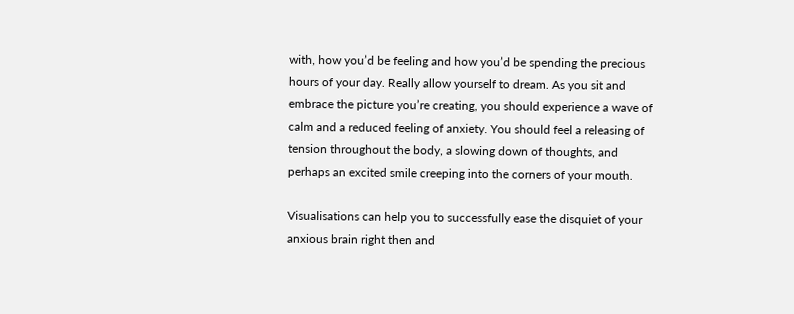with, how you’d be feeling and how you’d be spending the precious hours of your day. Really allow yourself to dream. As you sit and embrace the picture you’re creating, you should experience a wave of calm and a reduced feeling of anxiety. You should feel a releasing of tension throughout the body, a slowing down of thoughts, and perhaps an excited smile creeping into the corners of your mouth.

Visualisations can help you to successfully ease the disquiet of your anxious brain right then and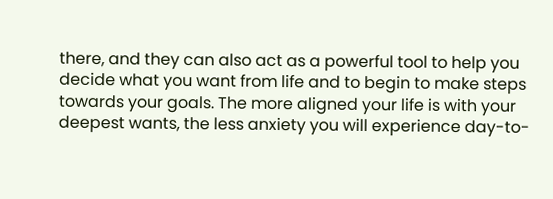there, and they can also act as a powerful tool to help you decide what you want from life and to begin to make steps towards your goals. The more aligned your life is with your deepest wants, the less anxiety you will experience day-to-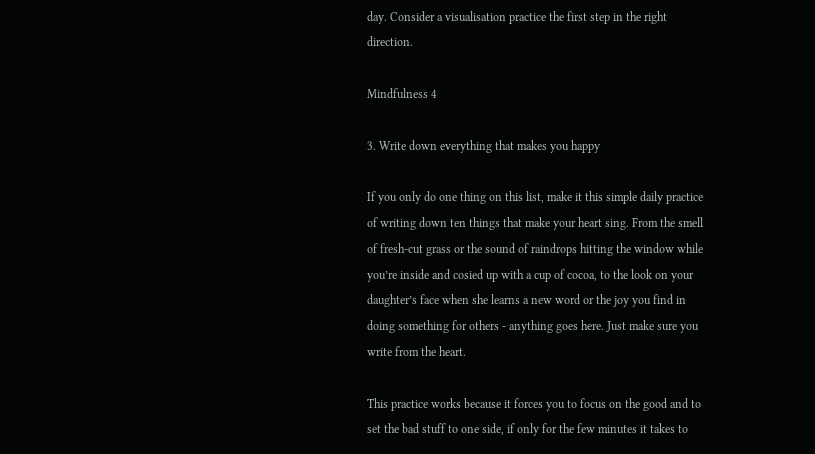day. Consider a visualisation practice the first step in the right direction.

Mindfulness 4

3. Write down everything that makes you happy

If you only do one thing on this list, make it this simple daily practice of writing down ten things that make your heart sing. From the smell of fresh-cut grass or the sound of raindrops hitting the window while you’re inside and cosied up with a cup of cocoa, to the look on your daughter’s face when she learns a new word or the joy you find in doing something for others - anything goes here. Just make sure you write from the heart.

This practice works because it forces you to focus on the good and to set the bad stuff to one side, if only for the few minutes it takes to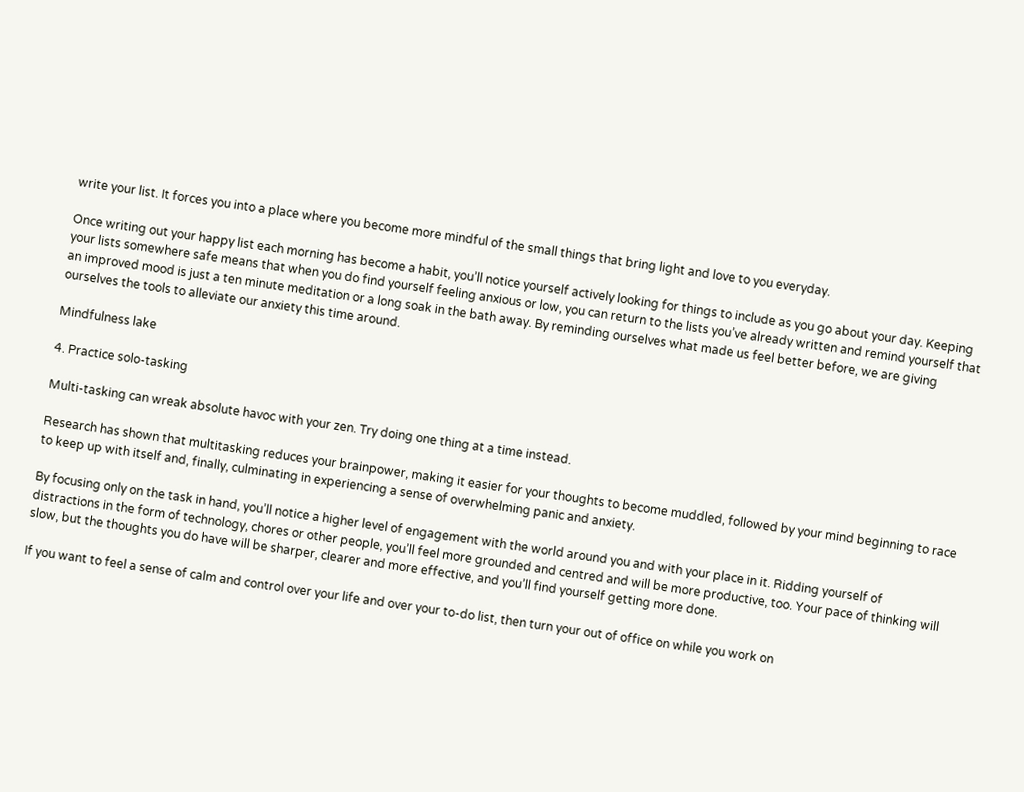write your list. It forces you into a place where you become more mindful of the small things that bring light and love to you everyday.

Once writing out your happy list each morning has become a habit, you’ll notice yourself actively looking for things to include as you go about your day. Keeping your lists somewhere safe means that when you do find yourself feeling anxious or low, you can return to the lists you’ve already written and remind yourself that an improved mood is just a ten minute meditation or a long soak in the bath away. By reminding ourselves what made us feel better before, we are giving ourselves the tools to alleviate our anxiety this time around.

Mindfulness lake

4. Practice solo-tasking

Multi-tasking can wreak absolute havoc with your zen. Try doing one thing at a time instead.

Research has shown that multitasking reduces your brainpower, making it easier for your thoughts to become muddled, followed by your mind beginning to race to keep up with itself and, finally, culminating in experiencing a sense of overwhelming panic and anxiety.

By focusing only on the task in hand, you’ll notice a higher level of engagement with the world around you and with your place in it. Ridding yourself of distractions in the form of technology, chores or other people, you’ll feel more grounded and centred and will be more productive, too. Your pace of thinking will slow, but the thoughts you do have will be sharper, clearer and more effective, and you’ll find yourself getting more done.

If you want to feel a sense of calm and control over your life and over your to-do list, then turn your out of office on while you work on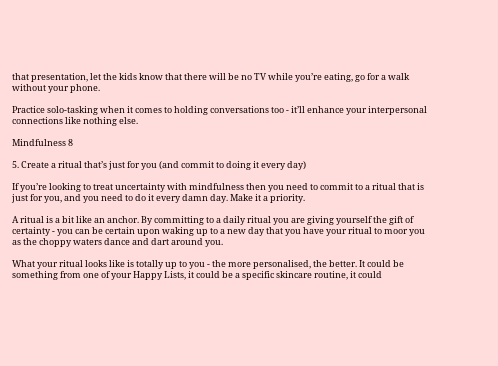that presentation, let the kids know that there will be no TV while you’re eating, go for a walk without your phone.

Practice solo-tasking when it comes to holding conversations too - it’ll enhance your interpersonal connections like nothing else.

Mindfulness 8

5. Create a ritual that’s just for you (and commit to doing it every day)

If you’re looking to treat uncertainty with mindfulness then you need to commit to a ritual that is just for you, and you need to do it every damn day. Make it a priority.

A ritual is a bit like an anchor. By committing to a daily ritual you are giving yourself the gift of certainty - you can be certain upon waking up to a new day that you have your ritual to moor you as the choppy waters dance and dart around you.

What your ritual looks like is totally up to you - the more personalised, the better. It could be something from one of your Happy Lists, it could be a specific skincare routine, it could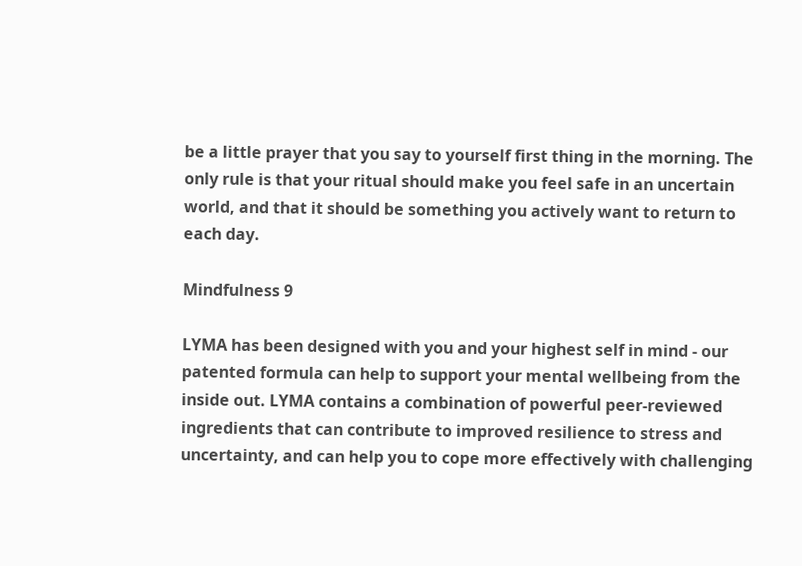be a little prayer that you say to yourself first thing in the morning. The only rule is that your ritual should make you feel safe in an uncertain world, and that it should be something you actively want to return to each day.

Mindfulness 9

LYMA has been designed with you and your highest self in mind - our patented formula can help to support your mental wellbeing from the inside out. LYMA contains a combination of powerful peer-reviewed ingredients that can contribute to improved resilience to stress and uncertainty, and can help you to cope more effectively with challenging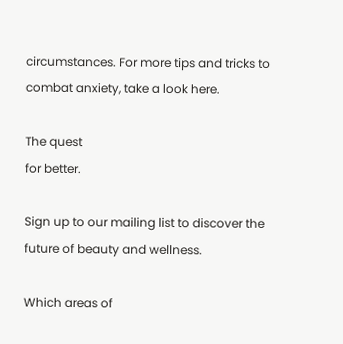circumstances. For more tips and tricks to combat anxiety, take a look here.

The quest
for better.

Sign up to our mailing list to discover the future of beauty and wellness.

Which areas of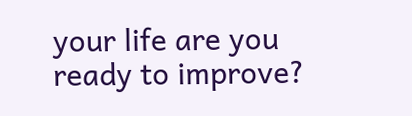your life are you ready to improve?